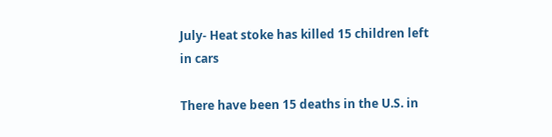July- Heat stoke has killed 15 children left in cars

There have been 15 deaths in the U.S. in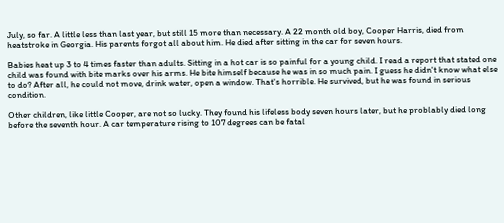July, so far. A little less than last year, but still 15 more than necessary. A 22 month old boy, Cooper Harris, died from heatstroke in Georgia. His parents forgot all about him. He died after sitting in the car for seven hours.

Babies heat up 3 to 4 times faster than adults. Sitting in a hot car is so painful for a young child. I read a report that stated one child was found with bite marks over his arms. He bite himself because he was in so much pain. I guess he didn't know what else to do? After all, he could not move, drink water, open a window. That's horrible. He survived, but he was found in serious condition.

Other children, like little Cooper, are not so lucky. They found his lifeless body seven hours later, but he problably died long before the seventh hour. A car temperature rising to 107 degrees can be fatal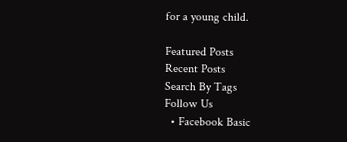for a young child.

Featured Posts
Recent Posts
Search By Tags
Follow Us
  • Facebook Basic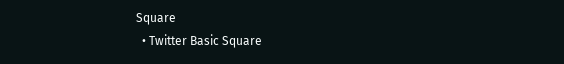Square
  • Twitter Basic Square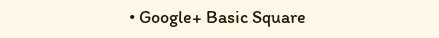• Google+ Basic Square